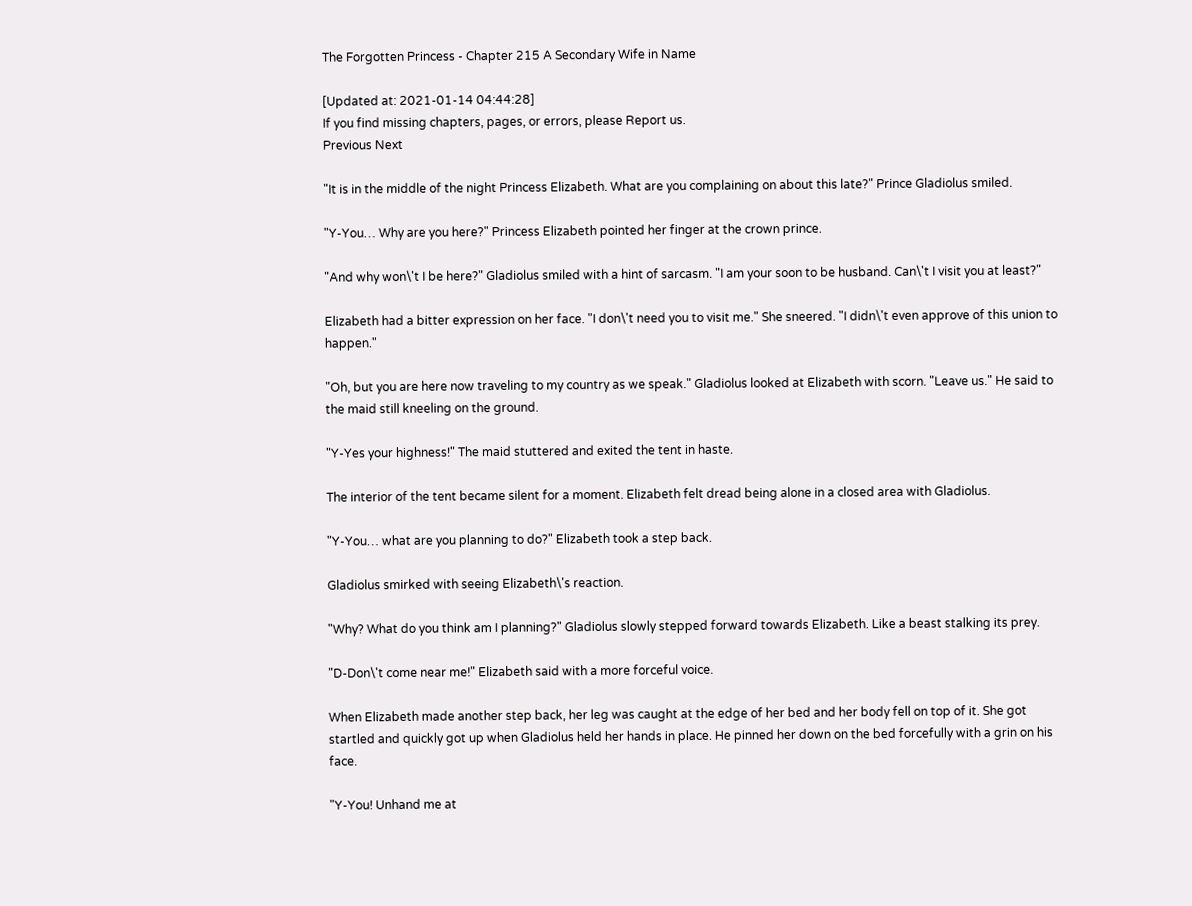The Forgotten Princess - Chapter 215 A Secondary Wife in Name

[Updated at: 2021-01-14 04:44:28]
If you find missing chapters, pages, or errors, please Report us.
Previous Next

"It is in the middle of the night Princess Elizabeth. What are you complaining on about this late?" Prince Gladiolus smiled.

"Y-You… Why are you here?" Princess Elizabeth pointed her finger at the crown prince.

"And why won\'t I be here?" Gladiolus smiled with a hint of sarcasm. "I am your soon to be husband. Can\'t I visit you at least?"

Elizabeth had a bitter expression on her face. "I don\'t need you to visit me." She sneered. "I didn\'t even approve of this union to happen."

"Oh, but you are here now traveling to my country as we speak." Gladiolus looked at Elizabeth with scorn. "Leave us." He said to the maid still kneeling on the ground.

"Y-Yes your highness!" The maid stuttered and exited the tent in haste.

The interior of the tent became silent for a moment. Elizabeth felt dread being alone in a closed area with Gladiolus.

"Y-You… what are you planning to do?" Elizabeth took a step back.

Gladiolus smirked with seeing Elizabeth\'s reaction.

"Why? What do you think am I planning?" Gladiolus slowly stepped forward towards Elizabeth. Like a beast stalking its prey.

"D-Don\'t come near me!" Elizabeth said with a more forceful voice.

When Elizabeth made another step back, her leg was caught at the edge of her bed and her body fell on top of it. She got startled and quickly got up when Gladiolus held her hands in place. He pinned her down on the bed forcefully with a grin on his face.

"Y-You! Unhand me at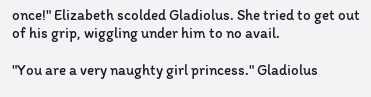once!" Elizabeth scolded Gladiolus. She tried to get out of his grip, wiggling under him to no avail.

"You are a very naughty girl princess." Gladiolus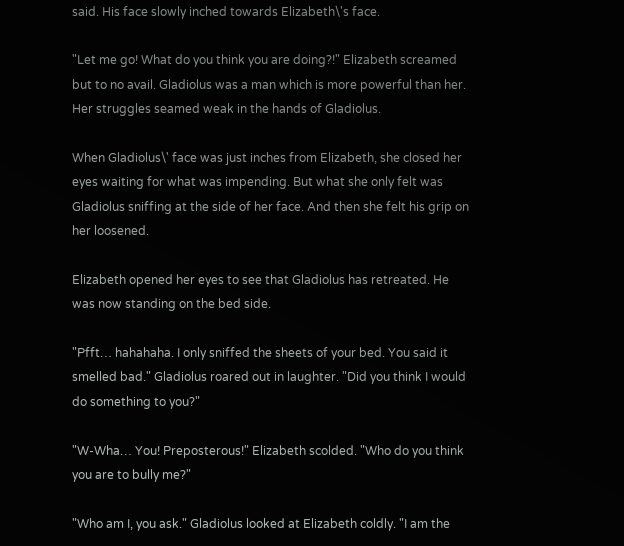said. His face slowly inched towards Elizabeth\'s face.

"Let me go! What do you think you are doing?!" Elizabeth screamed but to no avail. Gladiolus was a man which is more powerful than her. Her struggles seamed weak in the hands of Gladiolus.

When Gladiolus\' face was just inches from Elizabeth, she closed her eyes waiting for what was impending. But what she only felt was Gladiolus sniffing at the side of her face. And then she felt his grip on her loosened.

Elizabeth opened her eyes to see that Gladiolus has retreated. He was now standing on the bed side.

"Pfft… hahahaha. I only sniffed the sheets of your bed. You said it smelled bad." Gladiolus roared out in laughter. "Did you think I would do something to you?"

"W-Wha… You! Preposterous!" Elizabeth scolded. "Who do you think you are to bully me?"

"Who am I, you ask." Gladiolus looked at Elizabeth coldly. "I am the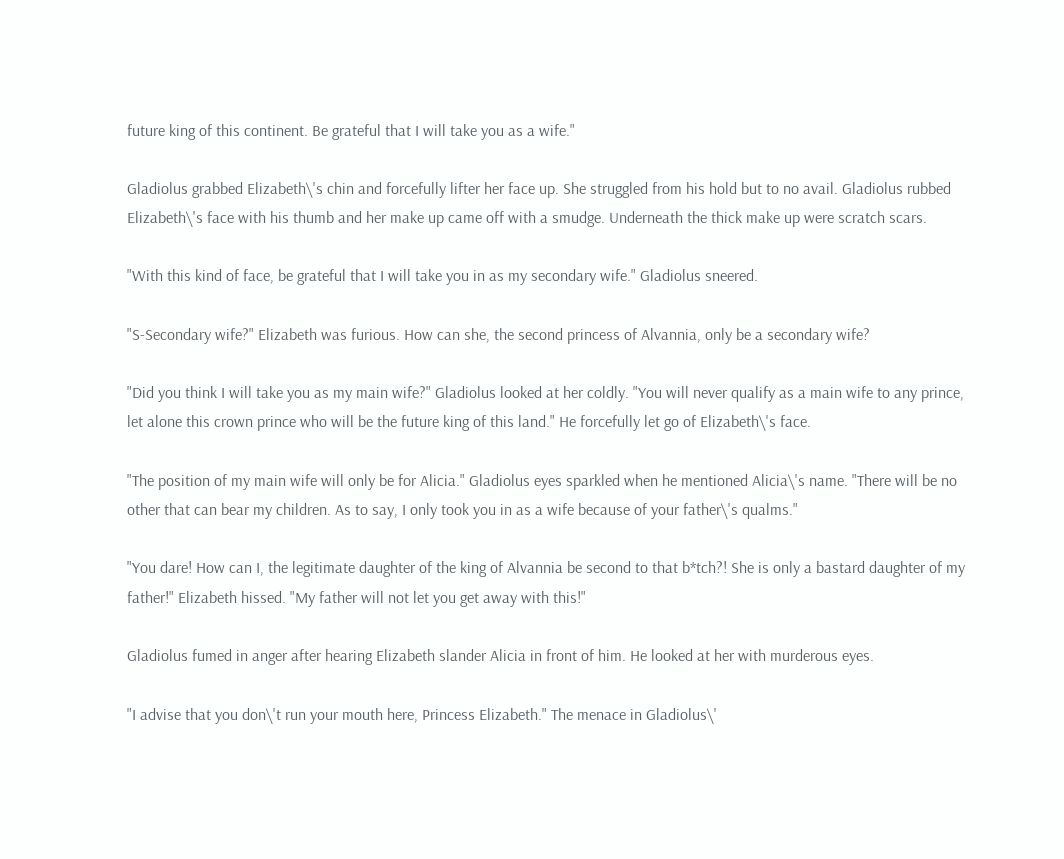future king of this continent. Be grateful that I will take you as a wife."

Gladiolus grabbed Elizabeth\'s chin and forcefully lifter her face up. She struggled from his hold but to no avail. Gladiolus rubbed Elizabeth\'s face with his thumb and her make up came off with a smudge. Underneath the thick make up were scratch scars.

"With this kind of face, be grateful that I will take you in as my secondary wife." Gladiolus sneered.

"S-Secondary wife?" Elizabeth was furious. How can she, the second princess of Alvannia, only be a secondary wife?

"Did you think I will take you as my main wife?" Gladiolus looked at her coldly. "You will never qualify as a main wife to any prince, let alone this crown prince who will be the future king of this land." He forcefully let go of Elizabeth\'s face.

"The position of my main wife will only be for Alicia." Gladiolus eyes sparkled when he mentioned Alicia\'s name. "There will be no other that can bear my children. As to say, I only took you in as a wife because of your father\'s qualms."

"You dare! How can I, the legitimate daughter of the king of Alvannia be second to that b*tch?! She is only a bastard daughter of my father!" Elizabeth hissed. "My father will not let you get away with this!"

Gladiolus fumed in anger after hearing Elizabeth slander Alicia in front of him. He looked at her with murderous eyes.

"I advise that you don\'t run your mouth here, Princess Elizabeth." The menace in Gladiolus\'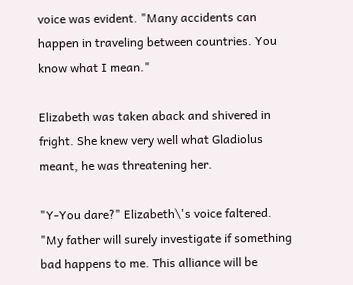voice was evident. "Many accidents can happen in traveling between countries. You know what I mean."

Elizabeth was taken aback and shivered in fright. She knew very well what Gladiolus meant, he was threatening her.

"Y-You dare?" Elizabeth\'s voice faltered. "My father will surely investigate if something bad happens to me. This alliance will be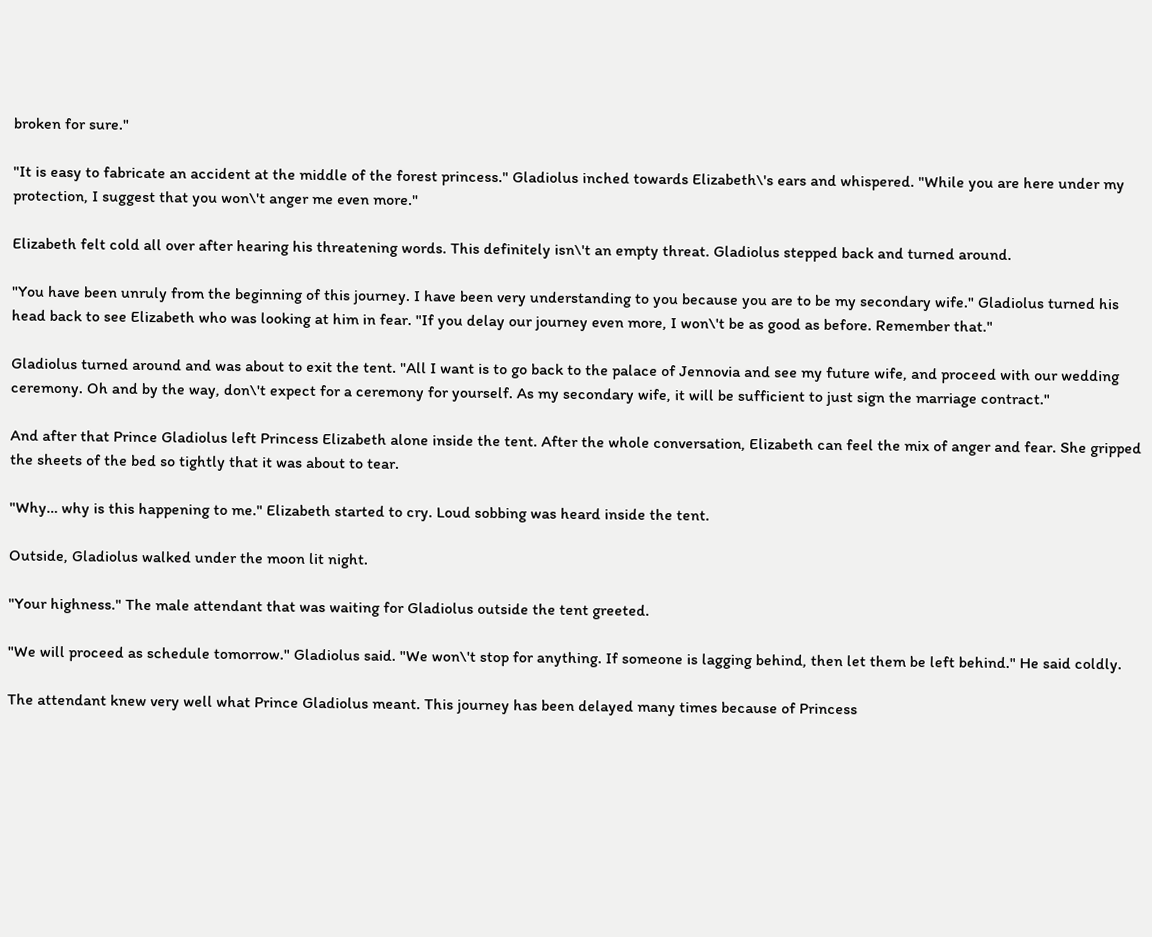broken for sure."

"It is easy to fabricate an accident at the middle of the forest princess." Gladiolus inched towards Elizabeth\'s ears and whispered. "While you are here under my protection, I suggest that you won\'t anger me even more."

Elizabeth felt cold all over after hearing his threatening words. This definitely isn\'t an empty threat. Gladiolus stepped back and turned around.

"You have been unruly from the beginning of this journey. I have been very understanding to you because you are to be my secondary wife." Gladiolus turned his head back to see Elizabeth who was looking at him in fear. "If you delay our journey even more, I won\'t be as good as before. Remember that."

Gladiolus turned around and was about to exit the tent. "All I want is to go back to the palace of Jennovia and see my future wife, and proceed with our wedding ceremony. Oh and by the way, don\'t expect for a ceremony for yourself. As my secondary wife, it will be sufficient to just sign the marriage contract."

And after that Prince Gladiolus left Princess Elizabeth alone inside the tent. After the whole conversation, Elizabeth can feel the mix of anger and fear. She gripped the sheets of the bed so tightly that it was about to tear.

"Why… why is this happening to me." Elizabeth started to cry. Loud sobbing was heard inside the tent.

Outside, Gladiolus walked under the moon lit night.

"Your highness." The male attendant that was waiting for Gladiolus outside the tent greeted.

"We will proceed as schedule tomorrow." Gladiolus said. "We won\'t stop for anything. If someone is lagging behind, then let them be left behind." He said coldly.

The attendant knew very well what Prince Gladiolus meant. This journey has been delayed many times because of Princess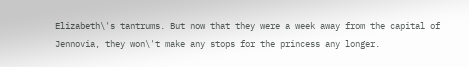Elizabeth\'s tantrums. But now that they were a week away from the capital of Jennovia, they won\'t make any stops for the princess any longer.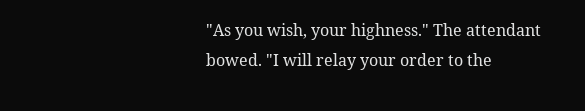"As you wish, your highness." The attendant bowed. "I will relay your order to the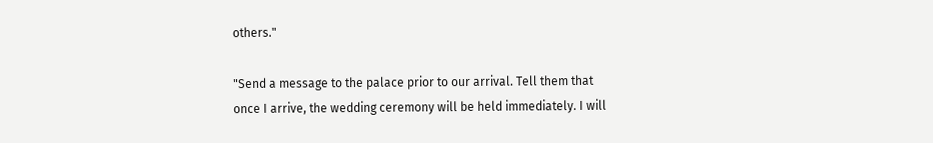others."

"Send a message to the palace prior to our arrival. Tell them that once I arrive, the wedding ceremony will be held immediately. I will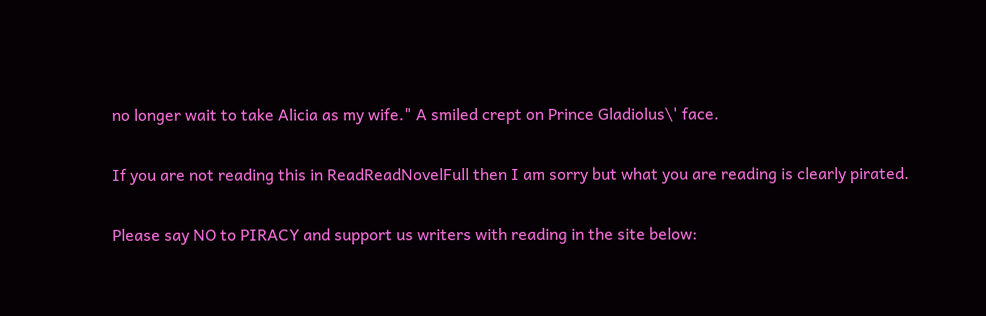no longer wait to take Alicia as my wife." A smiled crept on Prince Gladiolus\' face.

If you are not reading this in ReadReadNovelFull then I am sorry but what you are reading is clearly pirated.

Please say NO to PIRACY and support us writers with reading in the site below: